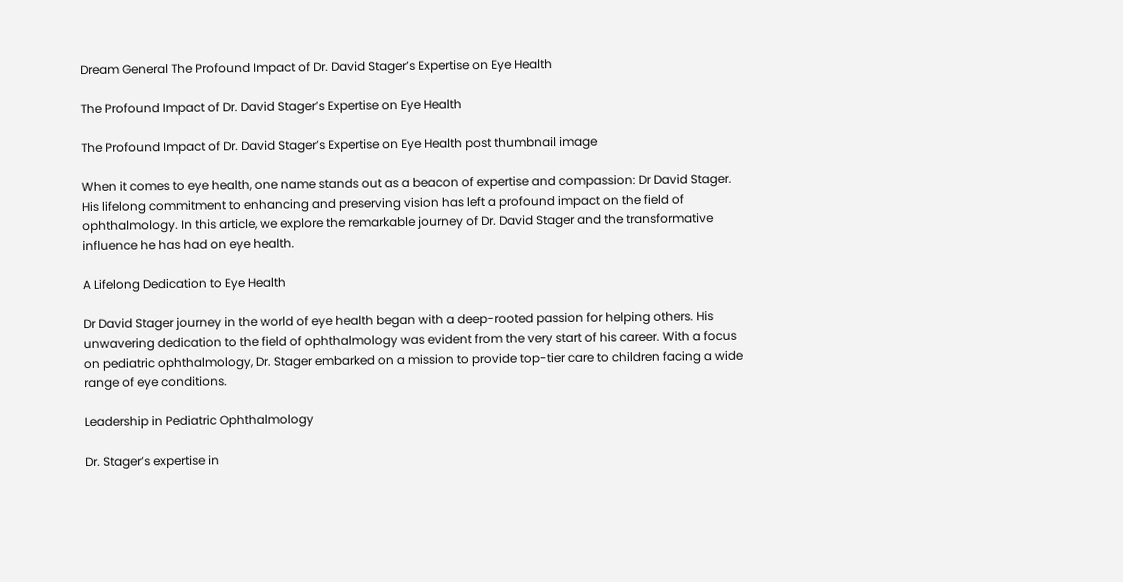Dream General The Profound Impact of Dr. David Stager’s Expertise on Eye Health

The Profound Impact of Dr. David Stager’s Expertise on Eye Health

The Profound Impact of Dr. David Stager’s Expertise on Eye Health post thumbnail image

When it comes to eye health, one name stands out as a beacon of expertise and compassion: Dr David Stager. His lifelong commitment to enhancing and preserving vision has left a profound impact on the field of ophthalmology. In this article, we explore the remarkable journey of Dr. David Stager and the transformative influence he has had on eye health.

A Lifelong Dedication to Eye Health

Dr David Stager journey in the world of eye health began with a deep-rooted passion for helping others. His unwavering dedication to the field of ophthalmology was evident from the very start of his career. With a focus on pediatric ophthalmology, Dr. Stager embarked on a mission to provide top-tier care to children facing a wide range of eye conditions.

Leadership in Pediatric Ophthalmology

Dr. Stager’s expertise in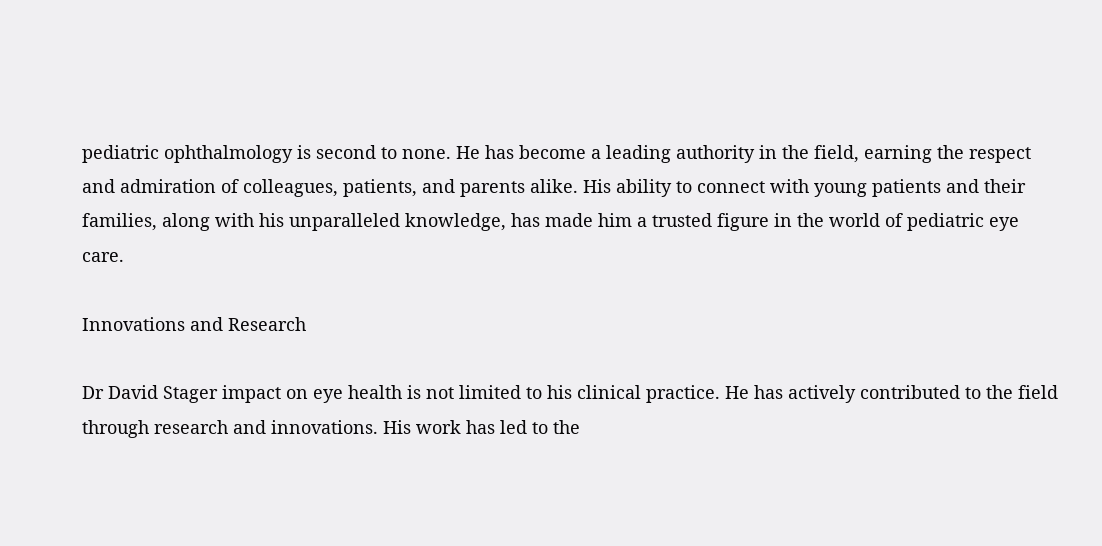pediatric ophthalmology is second to none. He has become a leading authority in the field, earning the respect and admiration of colleagues, patients, and parents alike. His ability to connect with young patients and their families, along with his unparalleled knowledge, has made him a trusted figure in the world of pediatric eye care.

Innovations and Research

Dr David Stager impact on eye health is not limited to his clinical practice. He has actively contributed to the field through research and innovations. His work has led to the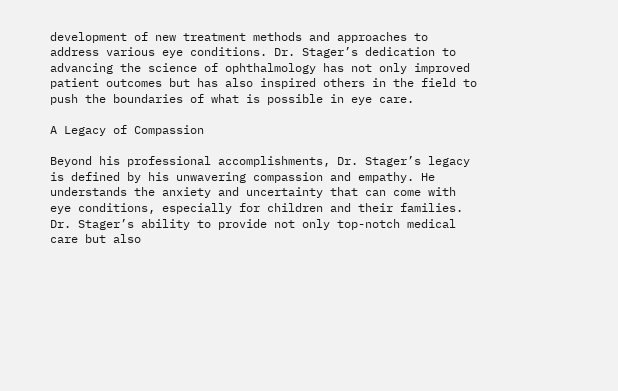development of new treatment methods and approaches to address various eye conditions. Dr. Stager’s dedication to advancing the science of ophthalmology has not only improved patient outcomes but has also inspired others in the field to push the boundaries of what is possible in eye care.

A Legacy of Compassion

Beyond his professional accomplishments, Dr. Stager’s legacy is defined by his unwavering compassion and empathy. He understands the anxiety and uncertainty that can come with eye conditions, especially for children and their families. Dr. Stager’s ability to provide not only top-notch medical care but also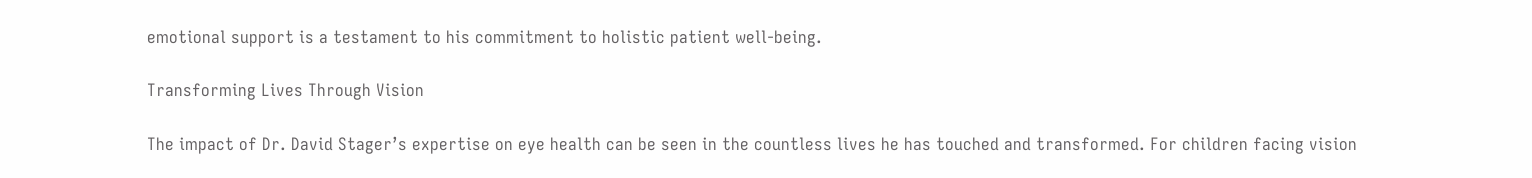emotional support is a testament to his commitment to holistic patient well-being.

Transforming Lives Through Vision

The impact of Dr. David Stager’s expertise on eye health can be seen in the countless lives he has touched and transformed. For children facing vision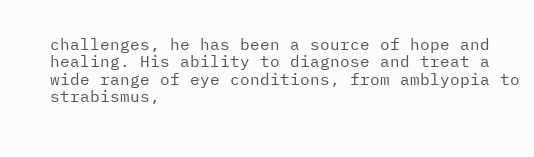challenges, he has been a source of hope and healing. His ability to diagnose and treat a wide range of eye conditions, from amblyopia to strabismus,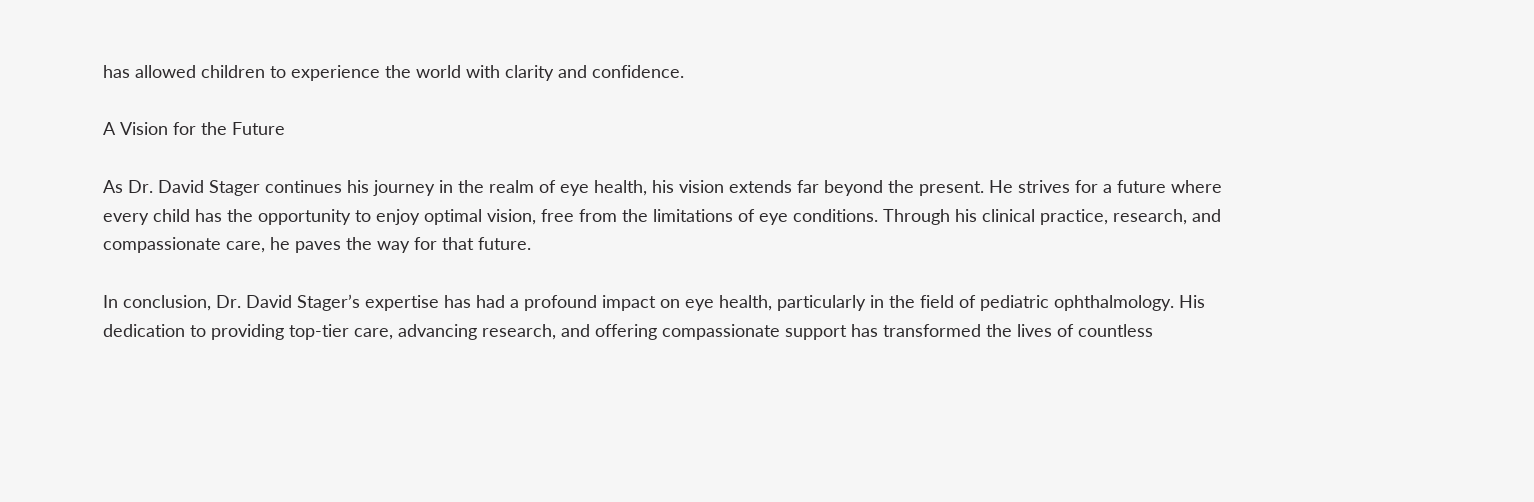has allowed children to experience the world with clarity and confidence.

A Vision for the Future

As Dr. David Stager continues his journey in the realm of eye health, his vision extends far beyond the present. He strives for a future where every child has the opportunity to enjoy optimal vision, free from the limitations of eye conditions. Through his clinical practice, research, and compassionate care, he paves the way for that future.

In conclusion, Dr. David Stager’s expertise has had a profound impact on eye health, particularly in the field of pediatric ophthalmology. His dedication to providing top-tier care, advancing research, and offering compassionate support has transformed the lives of countless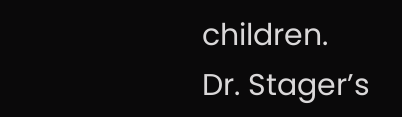children. Dr. Stager’s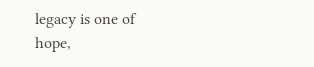legacy is one of hope,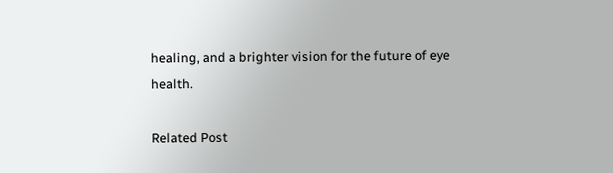healing, and a brighter vision for the future of eye health.

Related Post